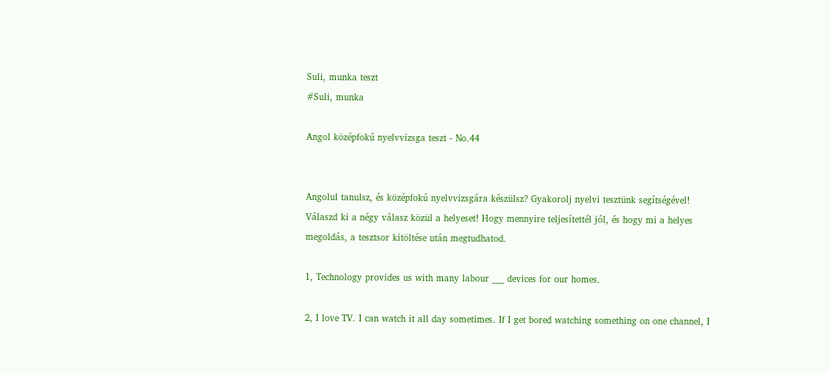Suli, munka teszt
#Suli, munka

Angol középfokú nyelvvizsga teszt - No.44


Angolul tanulsz, és középfokú nyelvvizsgára készülsz? Gyakorolj nyelvi tesztünk segítségével! Válaszd ki a négy válasz közül a helyeset! Hogy mennyire teljesítettél jól, és hogy mi a helyes megoldás, a tesztsor kitöltése után megtudhatod.

1, Technology provides us with many labour ___ devices for our homes.

2, I love TV. I can watch it all day sometimes. If I get bored watching something on one channel, I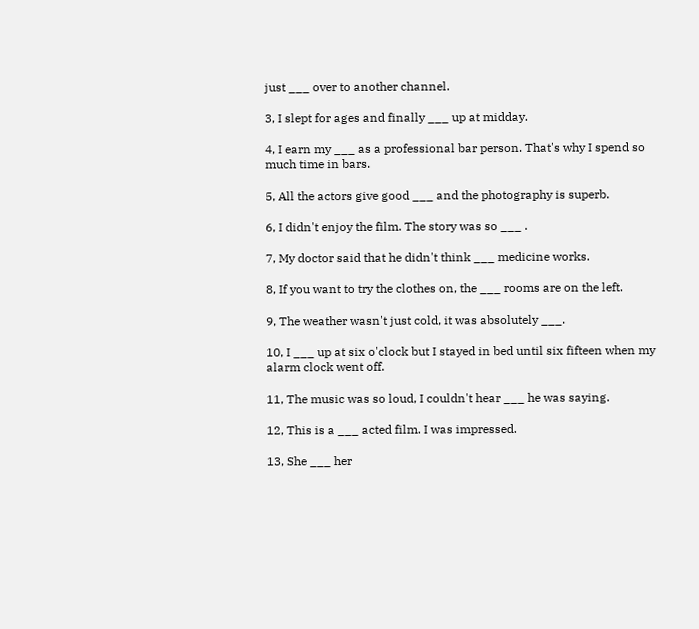just ___ over to another channel.

3, I slept for ages and finally ___ up at midday.

4, I earn my ___ as a professional bar person. That's why I spend so much time in bars.

5, All the actors give good ___ and the photography is superb.

6, I didn't enjoy the film. The story was so ___ .

7, My doctor said that he didn't think ___ medicine works.

8, If you want to try the clothes on, the ___ rooms are on the left.

9, The weather wasn't just cold, it was absolutely ___.

10, I ___ up at six o'clock but I stayed in bed until six fifteen when my alarm clock went off.

11, The music was so loud, I couldn't hear ___ he was saying.

12, This is a ___ acted film. I was impressed.

13, She ___ her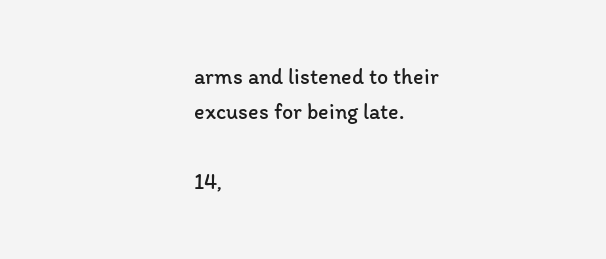arms and listened to their excuses for being late.

14,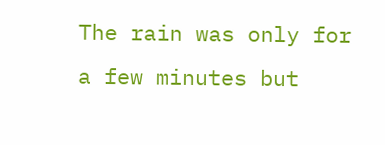The rain was only for a few minutes but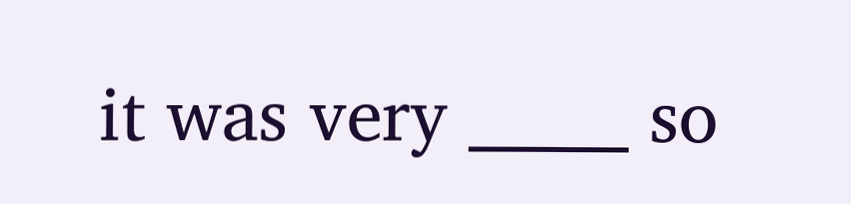it was very _____ so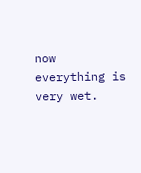now everything is very wet.